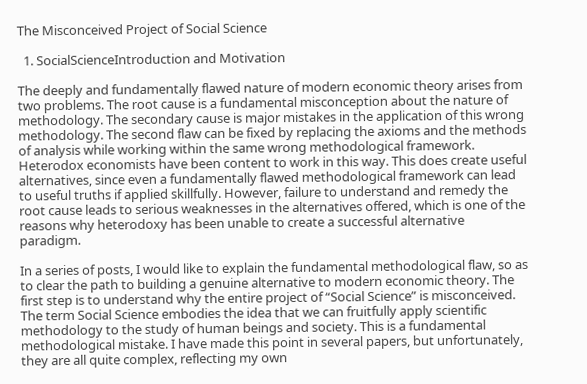The Misconceived Project of Social Science

  1. SocialScienceIntroduction and Motivation

The deeply and fundamentally flawed nature of modern economic theory arises from two problems. The root cause is a fundamental misconception about the nature of methodology. The secondary cause is major mistakes in the application of this wrong methodology. The second flaw can be fixed by replacing the axioms and the methods of analysis while working within the same wrong methodological framework. Heterodox economists have been content to work in this way. This does create useful alternatives, since even a fundamentally flawed methodological framework can lead to useful truths if applied skillfully. However, failure to understand and remedy the root cause leads to serious weaknesses in the alternatives offered, which is one of the reasons why heterodoxy has been unable to create a successful alternative paradigm.

In a series of posts, I would like to explain the fundamental methodological flaw, so as to clear the path to building a genuine alternative to modern economic theory. The first step is to understand why the entire project of “Social Science” is misconceived. The term Social Science embodies the idea that we can fruitfully apply scientific methodology to the study of human beings and society. This is a fundamental methodological mistake. I have made this point in several papers, but unfortunately, they are all quite complex, reflecting my own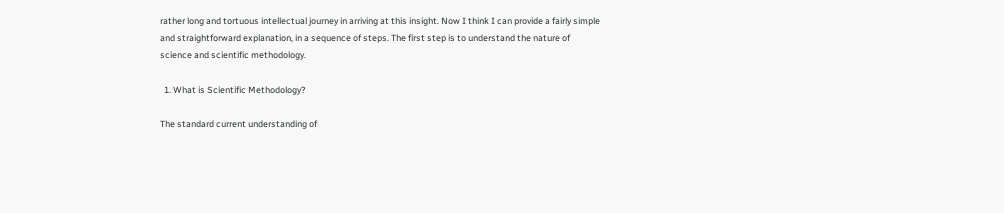rather long and tortuous intellectual journey in arriving at this insight. Now I think I can provide a fairly simple and straightforward explanation, in a sequence of steps. The first step is to understand the nature of science and scientific methodology.

  1. What is Scientific Methodology?

The standard current understanding of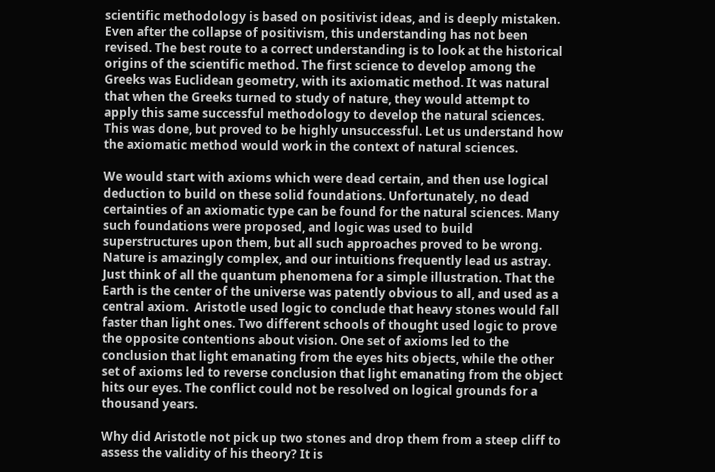scientific methodology is based on positivist ideas, and is deeply mistaken. Even after the collapse of positivism, this understanding has not been revised. The best route to a correct understanding is to look at the historical origins of the scientific method. The first science to develop among the Greeks was Euclidean geometry, with its axiomatic method. It was natural that when the Greeks turned to study of nature, they would attempt to apply this same successful methodology to develop the natural sciences. This was done, but proved to be highly unsuccessful. Let us understand how the axiomatic method would work in the context of natural sciences.

We would start with axioms which were dead certain, and then use logical deduction to build on these solid foundations. Unfortunately, no dead certainties of an axiomatic type can be found for the natural sciences. Many such foundations were proposed, and logic was used to build superstructures upon them, but all such approaches proved to be wrong. Nature is amazingly complex, and our intuitions frequently lead us astray. Just think of all the quantum phenomena for a simple illustration. That the Earth is the center of the universe was patently obvious to all, and used as a central axiom.  Aristotle used logic to conclude that heavy stones would fall faster than light ones. Two different schools of thought used logic to prove the opposite contentions about vision. One set of axioms led to the conclusion that light emanating from the eyes hits objects, while the other set of axioms led to reverse conclusion that light emanating from the object hits our eyes. The conflict could not be resolved on logical grounds for a thousand years.

Why did Aristotle not pick up two stones and drop them from a steep cliff to assess the validity of his theory? It is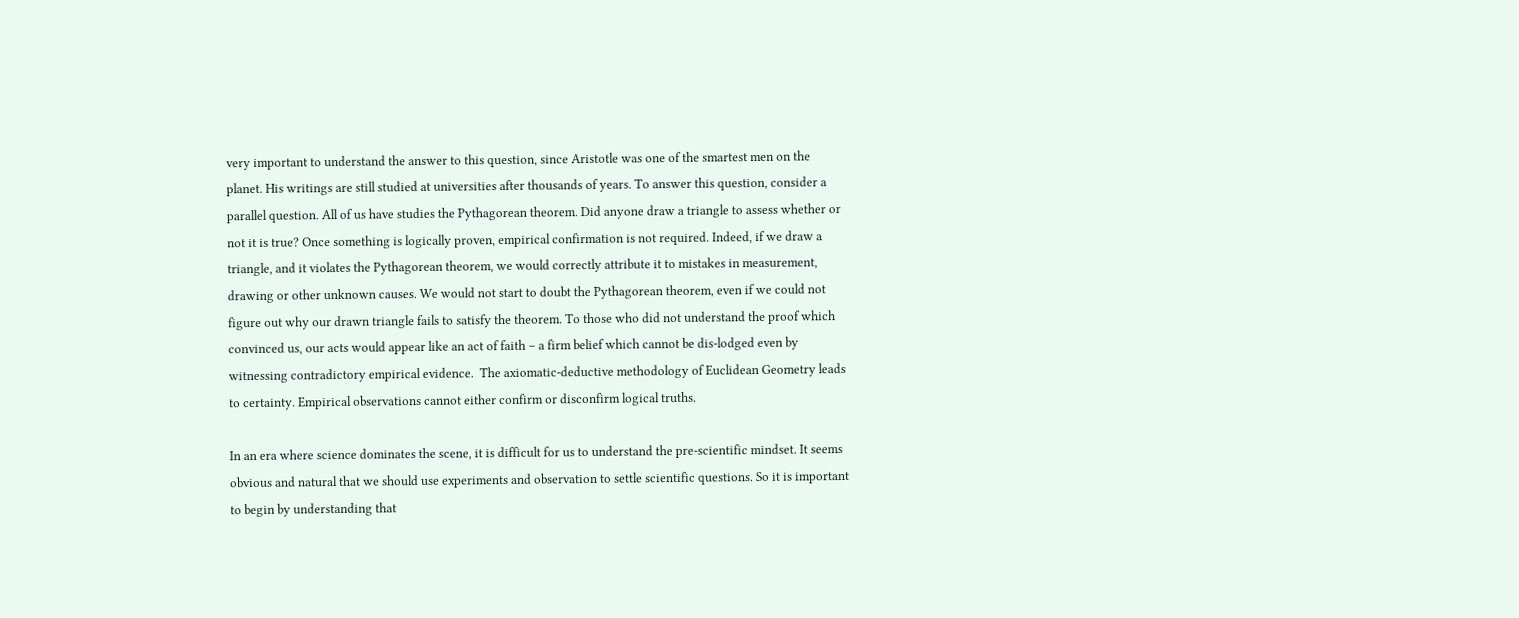very important to understand the answer to this question, since Aristotle was one of the smartest men on the planet. His writings are still studied at universities after thousands of years. To answer this question, consider a parallel question. All of us have studies the Pythagorean theorem. Did anyone draw a triangle to assess whether or not it is true? Once something is logically proven, empirical confirmation is not required. Indeed, if we draw a triangle, and it violates the Pythagorean theorem, we would correctly attribute it to mistakes in measurement, drawing or other unknown causes. We would not start to doubt the Pythagorean theorem, even if we could not figure out why our drawn triangle fails to satisfy the theorem. To those who did not understand the proof which convinced us, our acts would appear like an act of faith – a firm belief which cannot be dis-lodged even by witnessing contradictory empirical evidence.  The axiomatic-deductive methodology of Euclidean Geometry leads to certainty. Empirical observations cannot either confirm or disconfirm logical truths.

In an era where science dominates the scene, it is difficult for us to understand the pre-scientific mindset. It seems obvious and natural that we should use experiments and observation to settle scientific questions. So it is important to begin by understanding that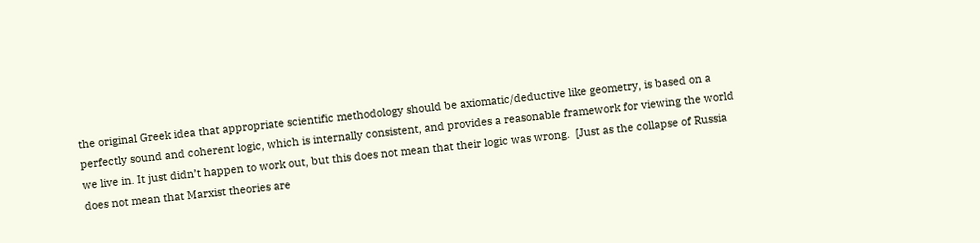the original Greek idea that appropriate scientific methodology should be axiomatic/deductive like geometry, is based on a perfectly sound and coherent logic, which is internally consistent, and provides a reasonable framework for viewing the world we live in. It just didn’t happen to work out, but this does not mean that their logic was wrong.  [Just as the collapse of Russia does not mean that Marxist theories are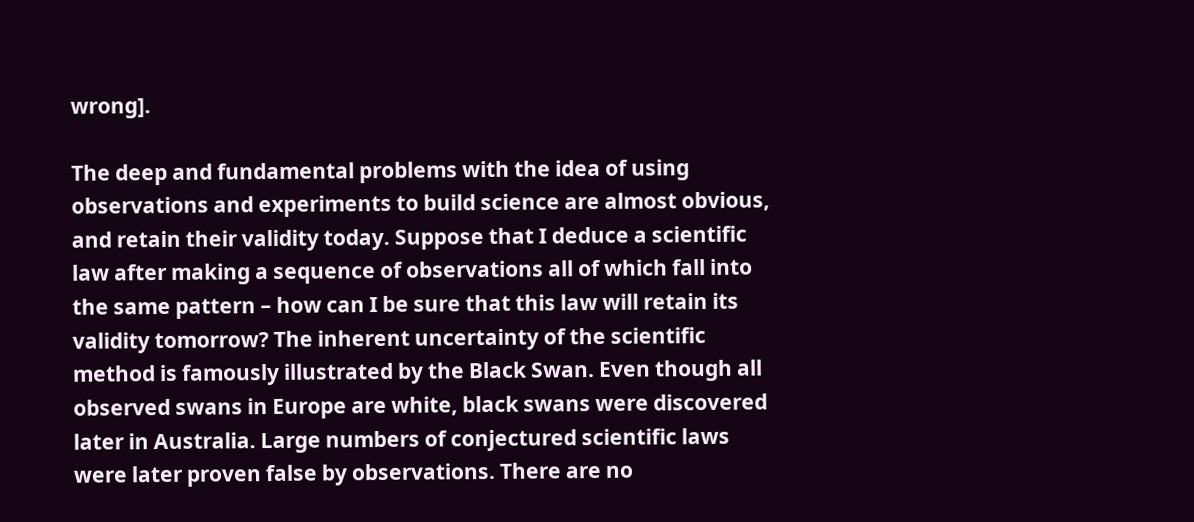wrong].

The deep and fundamental problems with the idea of using observations and experiments to build science are almost obvious, and retain their validity today. Suppose that I deduce a scientific law after making a sequence of observations all of which fall into the same pattern – how can I be sure that this law will retain its validity tomorrow? The inherent uncertainty of the scientific method is famously illustrated by the Black Swan. Even though all observed swans in Europe are white, black swans were discovered later in Australia. Large numbers of conjectured scientific laws were later proven false by observations. There are no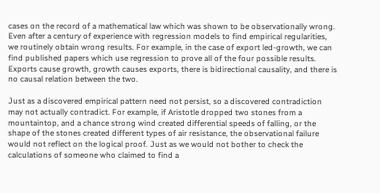cases on the record of a mathematical law which was shown to be observationally wrong. Even after a century of experience with regression models to find empirical regularities, we routinely obtain wrong results. For example, in the case of export led-growth, we can find published papers which use regression to prove all of the four possible results. Exports cause growth, growth causes exports, there is bidirectional causality, and there is no causal relation between the two.

Just as a discovered empirical pattern need not persist, so a discovered contradiction may not actually contradict. For example, if Aristotle dropped two stones from a mountaintop, and a chance strong wind created differential speeds of falling, or the shape of the stones created different types of air resistance, the observational failure would not reflect on the logical proof. Just as we would not bother to check the calculations of someone who claimed to find a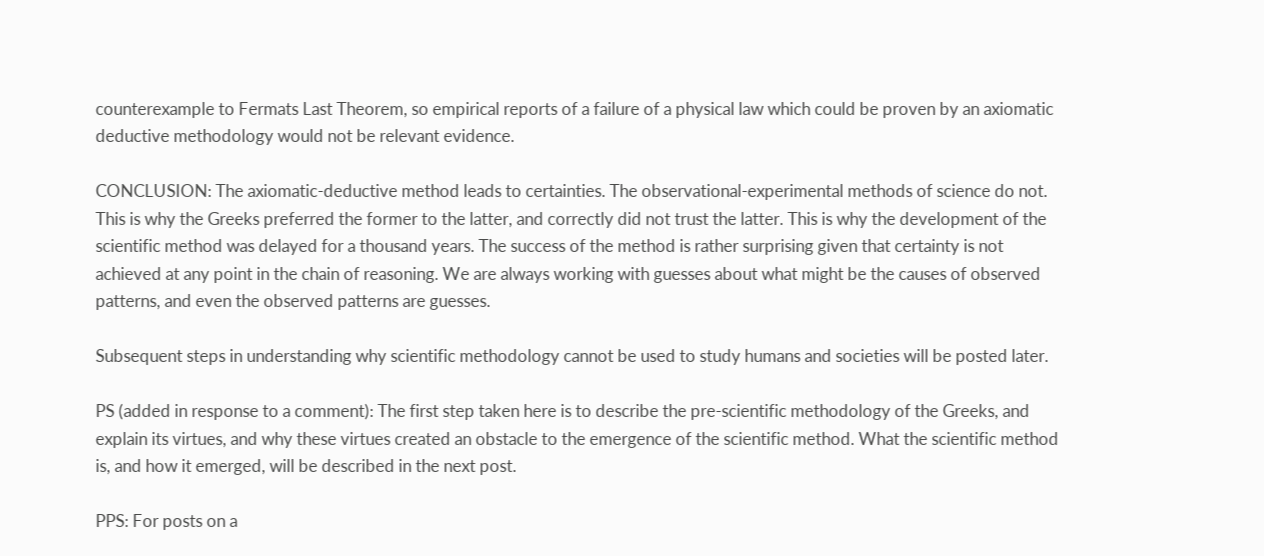counterexample to Fermats Last Theorem, so empirical reports of a failure of a physical law which could be proven by an axiomatic deductive methodology would not be relevant evidence.

CONCLUSION: The axiomatic-deductive method leads to certainties. The observational-experimental methods of science do not. This is why the Greeks preferred the former to the latter, and correctly did not trust the latter. This is why the development of the scientific method was delayed for a thousand years. The success of the method is rather surprising given that certainty is not achieved at any point in the chain of reasoning. We are always working with guesses about what might be the causes of observed patterns, and even the observed patterns are guesses.

Subsequent steps in understanding why scientific methodology cannot be used to study humans and societies will be posted later.

PS (added in response to a comment): The first step taken here is to describe the pre-scientific methodology of the Greeks, and explain its virtues, and why these virtues created an obstacle to the emergence of the scientific method. What the scientific method is, and how it emerged, will be described in the next post.

PPS: For posts on a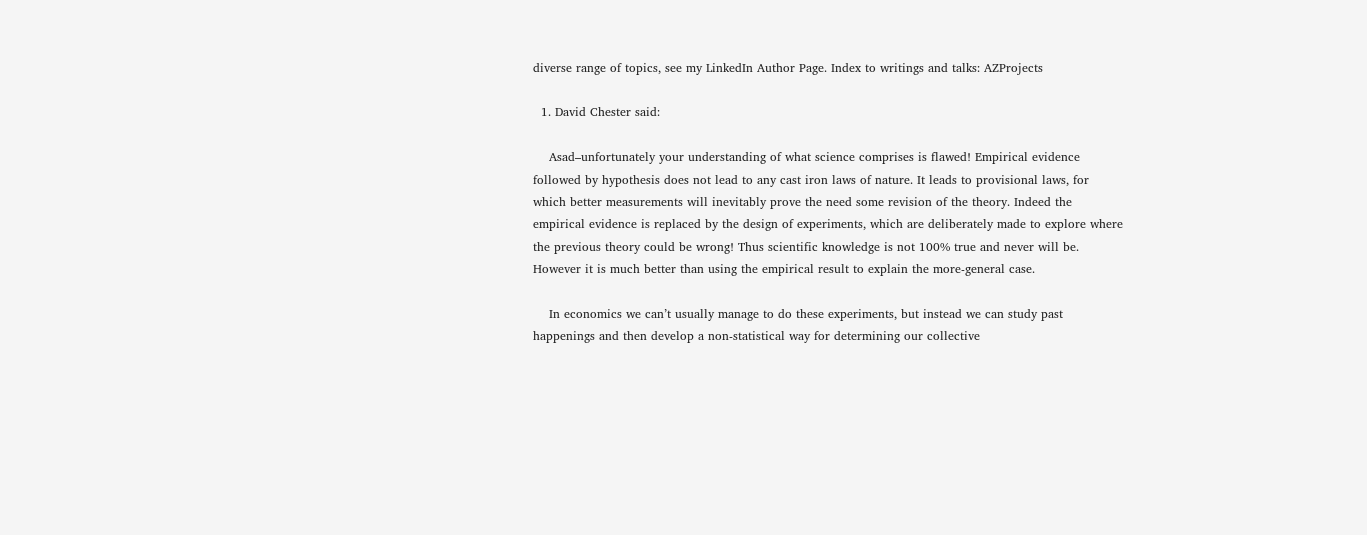diverse range of topics, see my LinkedIn Author Page. Index to writings and talks: AZProjects

  1. David Chester said:

    Asad–unfortunately your understanding of what science comprises is flawed! Empirical evidence followed by hypothesis does not lead to any cast iron laws of nature. It leads to provisional laws, for which better measurements will inevitably prove the need some revision of the theory. Indeed the empirical evidence is replaced by the design of experiments, which are deliberately made to explore where the previous theory could be wrong! Thus scientific knowledge is not 100% true and never will be. However it is much better than using the empirical result to explain the more-general case.

    In economics we can’t usually manage to do these experiments, but instead we can study past happenings and then develop a non-statistical way for determining our collective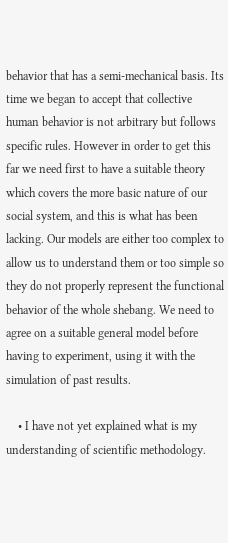behavior that has a semi-mechanical basis. Its time we began to accept that collective human behavior is not arbitrary but follows specific rules. However in order to get this far we need first to have a suitable theory which covers the more basic nature of our social system, and this is what has been lacking. Our models are either too complex to allow us to understand them or too simple so they do not properly represent the functional behavior of the whole shebang. We need to agree on a suitable general model before having to experiment, using it with the simulation of past results.

    • I have not yet explained what is my understanding of scientific methodology.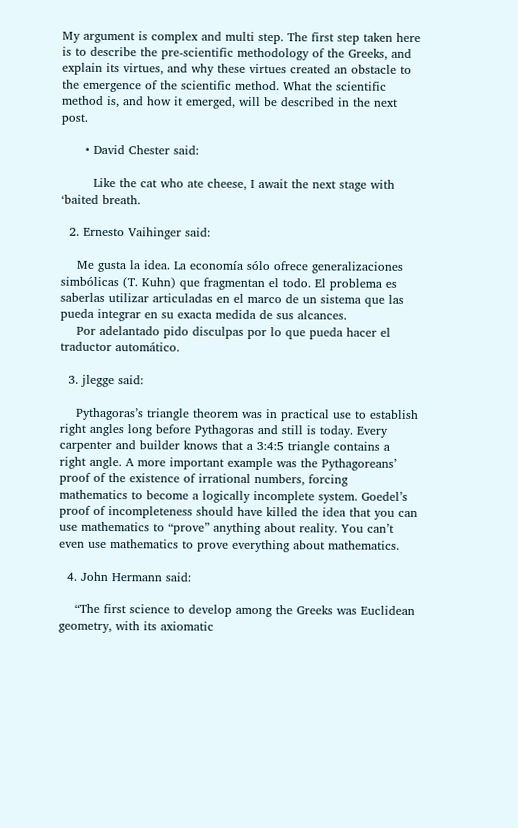My argument is complex and multi step. The first step taken here is to describe the pre-scientific methodology of the Greeks, and explain its virtues, and why these virtues created an obstacle to the emergence of the scientific method. What the scientific method is, and how it emerged, will be described in the next post.

      • David Chester said:

        Like the cat who ate cheese, I await the next stage with ‘baited breath.

  2. Ernesto Vaihinger said:

    Me gusta la idea. La economía sólo ofrece generalizaciones simbólicas (T. Kuhn) que fragmentan el todo. El problema es saberlas utilizar articuladas en el marco de un sistema que las pueda integrar en su exacta medida de sus alcances.
    Por adelantado pido disculpas por lo que pueda hacer el traductor automático.

  3. jlegge said:

    Pythagoras’s triangle theorem was in practical use to establish right angles long before Pythagoras and still is today. Every carpenter and builder knows that a 3:4:5 triangle contains a right angle. A more important example was the Pythagoreans’ proof of the existence of irrational numbers, forcing mathematics to become a logically incomplete system. Goedel’s proof of incompleteness should have killed the idea that you can use mathematics to “prove” anything about reality. You can’t even use mathematics to prove everything about mathematics.

  4. John Hermann said:

    “The first science to develop among the Greeks was Euclidean geometry, with its axiomatic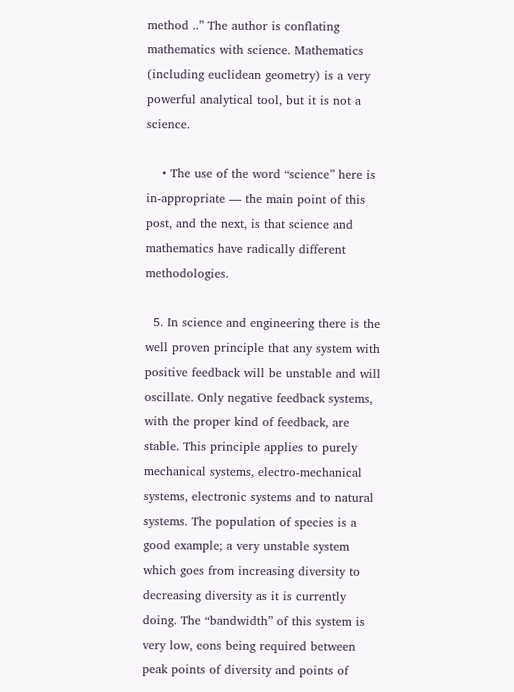method ..” The author is conflating mathematics with science. Mathematics (including euclidean geometry) is a very powerful analytical tool, but it is not a science.

    • The use of the word “science” here is in-appropriate — the main point of this post, and the next, is that science and mathematics have radically different methodologies.

  5. In science and engineering there is the well proven principle that any system with positive feedback will be unstable and will oscillate. Only negative feedback systems, with the proper kind of feedback, are stable. This principle applies to purely mechanical systems, electro-mechanical systems, electronic systems and to natural systems. The population of species is a good example; a very unstable system which goes from increasing diversity to decreasing diversity as it is currently doing. The “bandwidth” of this system is very low, eons being required between peak points of diversity and points of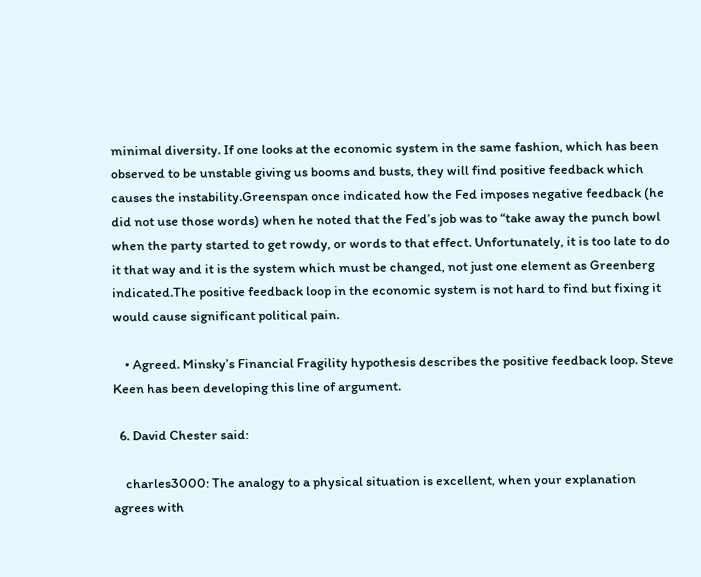minimal diversity. If one looks at the economic system in the same fashion, which has been observed to be unstable giving us booms and busts, they will find positive feedback which causes the instability.Greenspan once indicated how the Fed imposes negative feedback (he did not use those words) when he noted that the Fed’s job was to “take away the punch bowl when the party started to get rowdy, or words to that effect. Unfortunately, it is too late to do it that way and it is the system which must be changed, not just one element as Greenberg indicated.The positive feedback loop in the economic system is not hard to find but fixing it would cause significant political pain.

    • Agreed. Minsky’s Financial Fragility hypothesis describes the positive feedback loop. Steve Keen has been developing this line of argument.

  6. David Chester said:

    charles3000: The analogy to a physical situation is excellent, when your explanation agrees with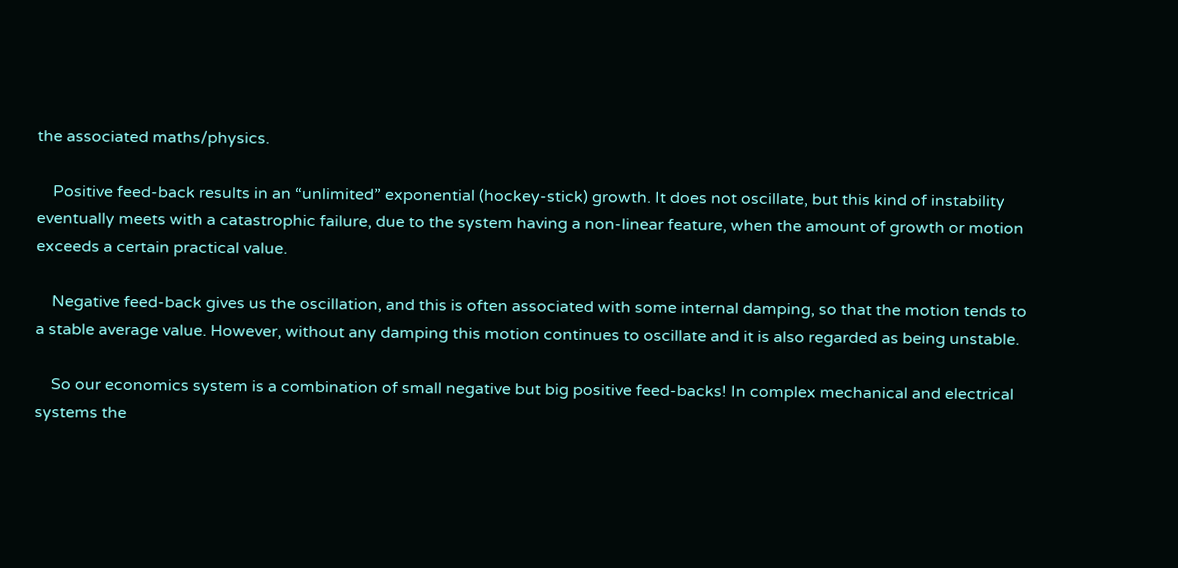the associated maths/physics.

    Positive feed-back results in an “unlimited” exponential (hockey-stick) growth. It does not oscillate, but this kind of instability eventually meets with a catastrophic failure, due to the system having a non-linear feature, when the amount of growth or motion exceeds a certain practical value.

    Negative feed-back gives us the oscillation, and this is often associated with some internal damping, so that the motion tends to a stable average value. However, without any damping this motion continues to oscillate and it is also regarded as being unstable.

    So our economics system is a combination of small negative but big positive feed-backs! In complex mechanical and electrical systems the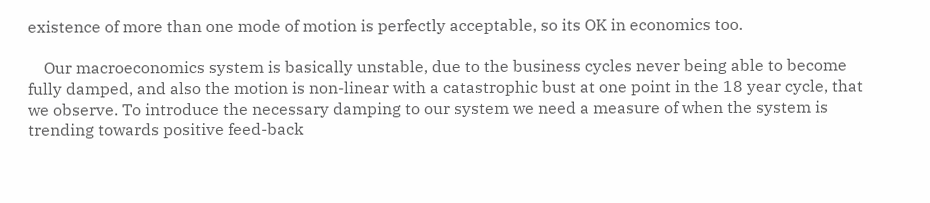existence of more than one mode of motion is perfectly acceptable, so its OK in economics too.

    Our macroeconomics system is basically unstable, due to the business cycles never being able to become fully damped, and also the motion is non-linear with a catastrophic bust at one point in the 18 year cycle, that we observe. To introduce the necessary damping to our system we need a measure of when the system is trending towards positive feed-back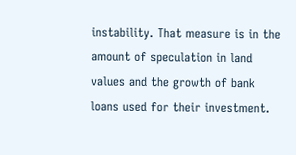instability. That measure is in the amount of speculation in land values and the growth of bank loans used for their investment.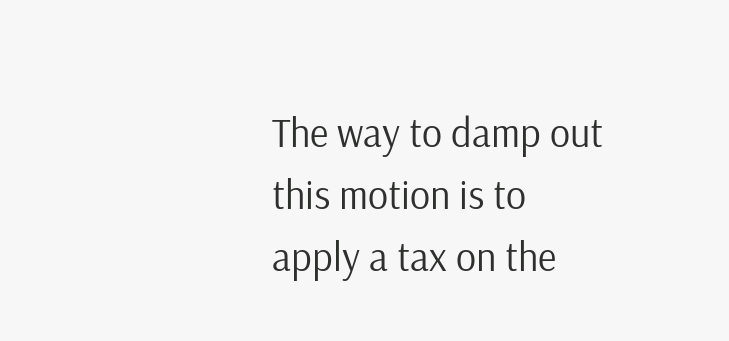The way to damp out this motion is to apply a tax on the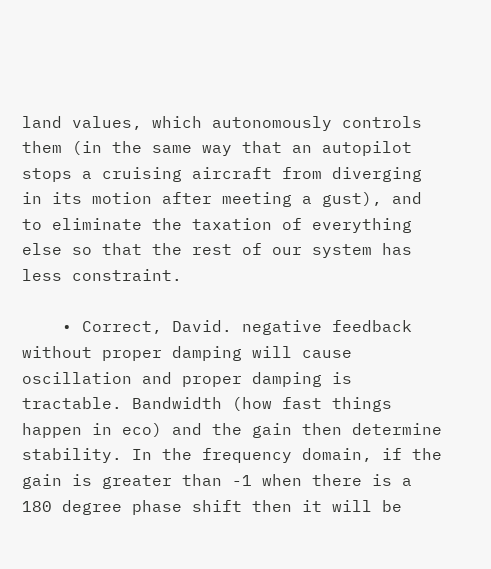land values, which autonomously controls them (in the same way that an autopilot stops a cruising aircraft from diverging in its motion after meeting a gust), and to eliminate the taxation of everything else so that the rest of our system has less constraint.

    • Correct, David. negative feedback without proper damping will cause oscillation and proper damping is tractable. Bandwidth (how fast things happen in eco) and the gain then determine stability. In the frequency domain, if the gain is greater than -1 when there is a 180 degree phase shift then it will be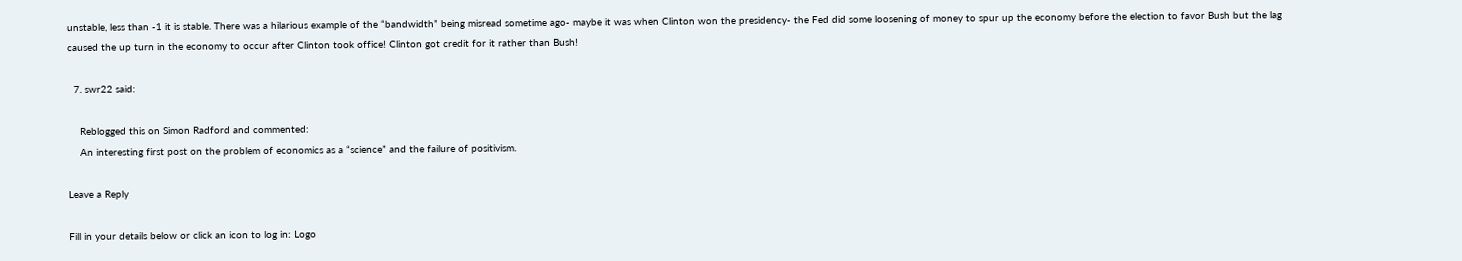unstable, less than -1 it is stable. There was a hilarious example of the “bandwidth” being misread sometime ago- maybe it was when Clinton won the presidency- the Fed did some loosening of money to spur up the economy before the election to favor Bush but the lag caused the up turn in the economy to occur after Clinton took office! Clinton got credit for it rather than Bush!

  7. swr22 said:

    Reblogged this on Simon Radford and commented:
    An interesting first post on the problem of economics as a “science” and the failure of positivism.

Leave a Reply

Fill in your details below or click an icon to log in: Logo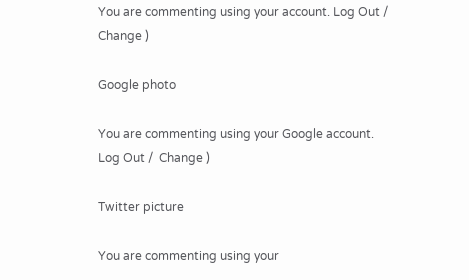You are commenting using your account. Log Out /  Change )

Google photo

You are commenting using your Google account. Log Out /  Change )

Twitter picture

You are commenting using your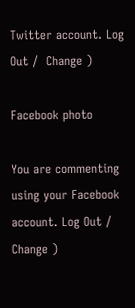Twitter account. Log Out /  Change )

Facebook photo

You are commenting using your Facebook account. Log Out /  Change )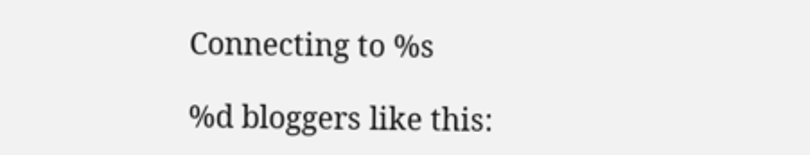Connecting to %s

%d bloggers like this: